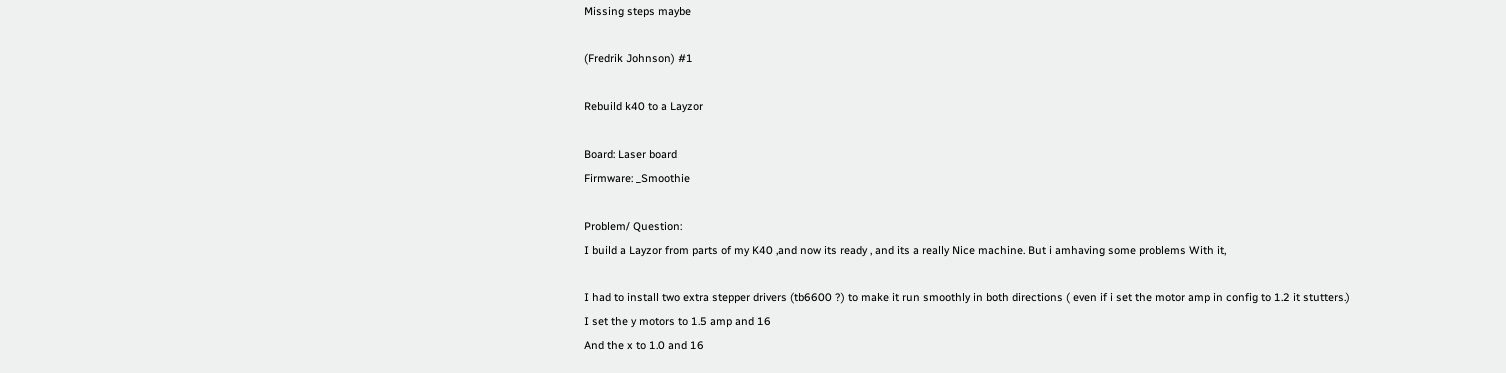Missing steps maybe

(Fredrik Johnson) #1

Rebuild k40 to a Layzor

Board: Laser board
Firmware: _Smoothie

Problem/ Question:
I build a Layzor from parts of my K40 ,and now its ready , and its a really Nice machine. But i amhaving some problems With it,

I had to install two extra stepper drivers (tb6600 ?) to make it run smoothly in both directions ( even if i set the motor amp in config to 1.2 it stutters.)
I set the y motors to 1.5 amp and 16
And the x to 1.0 and 16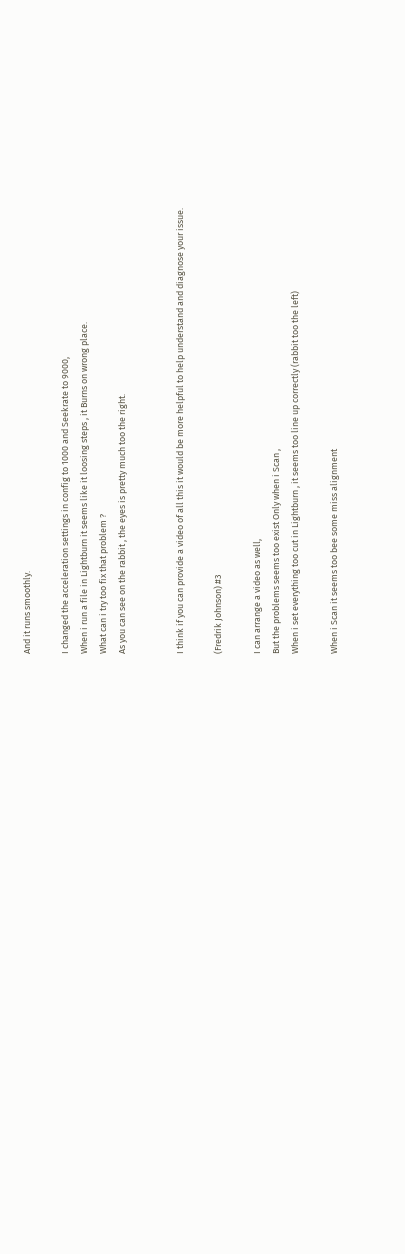And it runs smoothly.

I changed the acceleration settings in config to 1000 and Seekrate to 9000,
When i run a file in Lightburn it seems like it loosing steps , it Burns on wrong place.
What can i try too fix that problem ?
As you can see on the rabbit , the eyes is pretty much too the right.


I think if you can provide a video of all this it would be more helpful to help understand and diagnose your issue.

(Fredrik Johnson) #3

I can arrange a video as well,
But the problems seems too exist Only when i Scan ,
When i set everything too cut in Lightburn , it seems too line up correctly (rabbit too the left)

When i Scan it seems too bee some miss alignment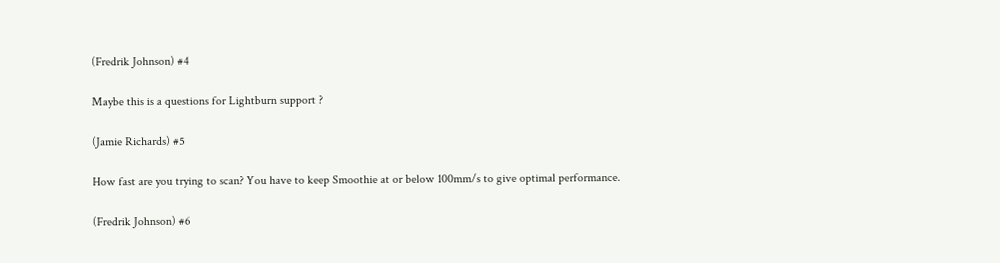(Fredrik Johnson) #4

Maybe this is a questions for Lightburn support ?

(Jamie Richards) #5

How fast are you trying to scan? You have to keep Smoothie at or below 100mm/s to give optimal performance.

(Fredrik Johnson) #6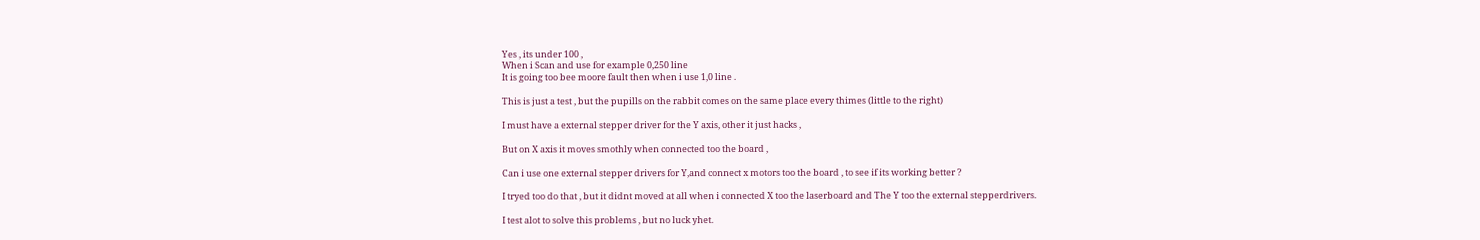Yes , its under 100 ,
When i Scan and use for example 0,250 line
It is going too bee moore fault then when i use 1,0 line .

This is just a test , but the pupills on the rabbit comes on the same place every thimes (little to the right)

I must have a external stepper driver for the Y axis, other it just hacks ,

But on X axis it moves smothly when connected too the board ,

Can i use one external stepper drivers for Y,and connect x motors too the board , to see if its working better ?

I tryed too do that , but it didnt moved at all when i connected X too the laserboard and The Y too the external stepperdrivers.

I test alot to solve this problems , but no luck yhet.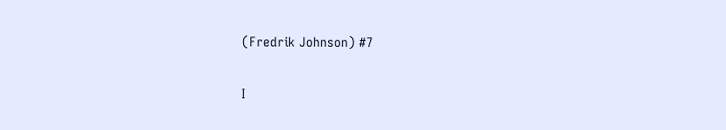(Fredrik Johnson) #7

I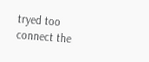tryed too connect the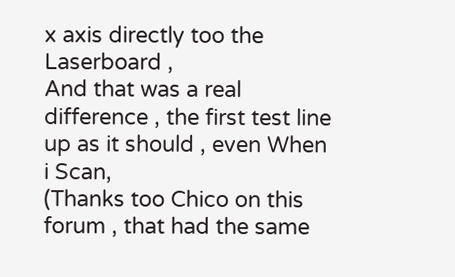x axis directly too the Laserboard ,
And that was a real difference , the first test line up as it should , even When i Scan,
(Thanks too Chico on this forum , that had the same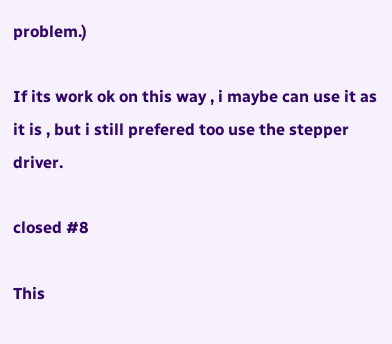problem.)

If its work ok on this way , i maybe can use it as it is , but i still prefered too use the stepper driver.

closed #8

This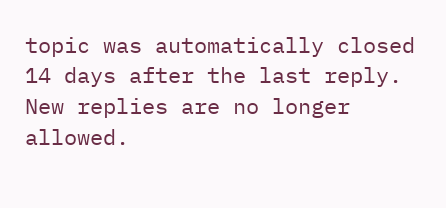topic was automatically closed 14 days after the last reply. New replies are no longer allowed.